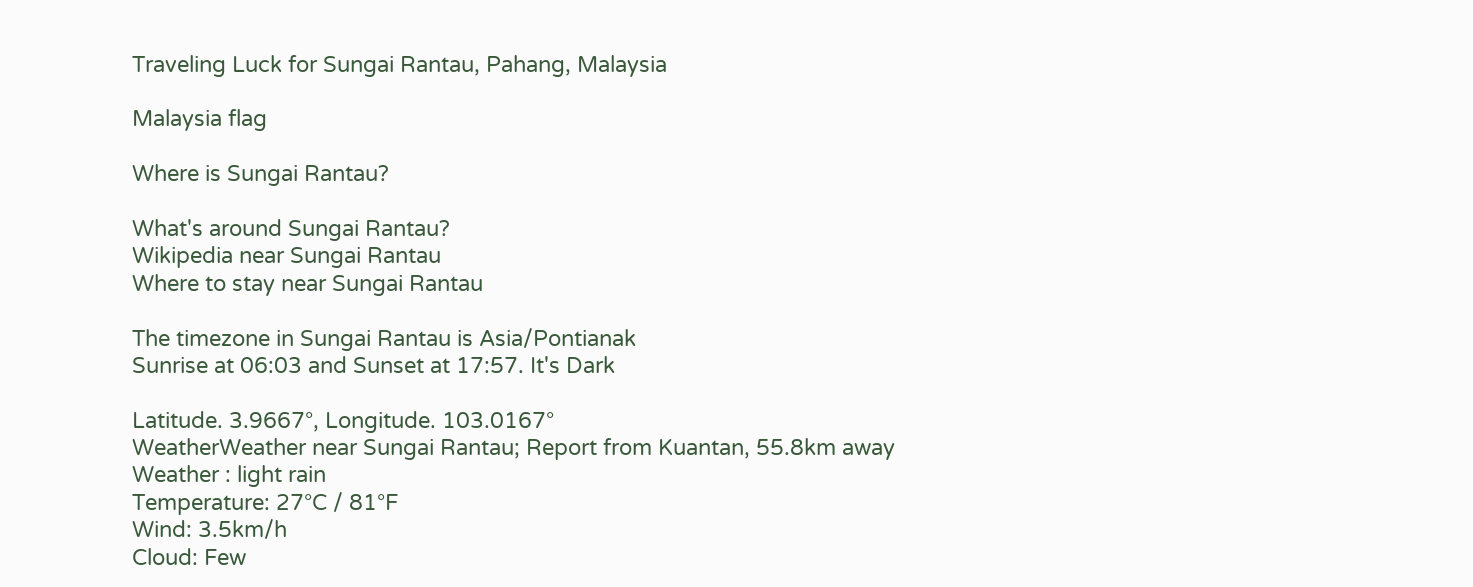Traveling Luck for Sungai Rantau, Pahang, Malaysia

Malaysia flag

Where is Sungai Rantau?

What's around Sungai Rantau?
Wikipedia near Sungai Rantau
Where to stay near Sungai Rantau

The timezone in Sungai Rantau is Asia/Pontianak
Sunrise at 06:03 and Sunset at 17:57. It's Dark

Latitude. 3.9667°, Longitude. 103.0167°
WeatherWeather near Sungai Rantau; Report from Kuantan, 55.8km away
Weather : light rain
Temperature: 27°C / 81°F
Wind: 3.5km/h
Cloud: Few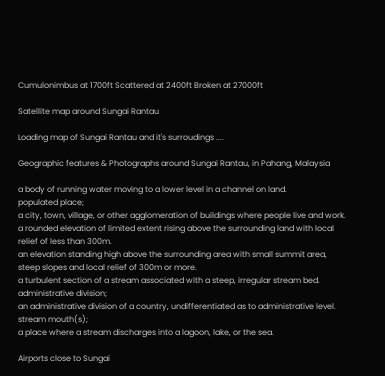Cumulonimbus at 1700ft Scattered at 2400ft Broken at 27000ft

Satellite map around Sungai Rantau

Loading map of Sungai Rantau and it's surroudings ....

Geographic features & Photographs around Sungai Rantau, in Pahang, Malaysia

a body of running water moving to a lower level in a channel on land.
populated place;
a city, town, village, or other agglomeration of buildings where people live and work.
a rounded elevation of limited extent rising above the surrounding land with local relief of less than 300m.
an elevation standing high above the surrounding area with small summit area, steep slopes and local relief of 300m or more.
a turbulent section of a stream associated with a steep, irregular stream bed.
administrative division;
an administrative division of a country, undifferentiated as to administrative level.
stream mouth(s);
a place where a stream discharges into a lagoon, lake, or the sea.

Airports close to Sungai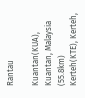Rantau

Kuantan(KUA), Kuantan, Malaysia (55.8km)
Kerteh(KTE), Kerteh,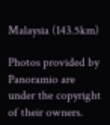Malaysia (143.5km)

Photos provided by Panoramio are under the copyright of their owners.